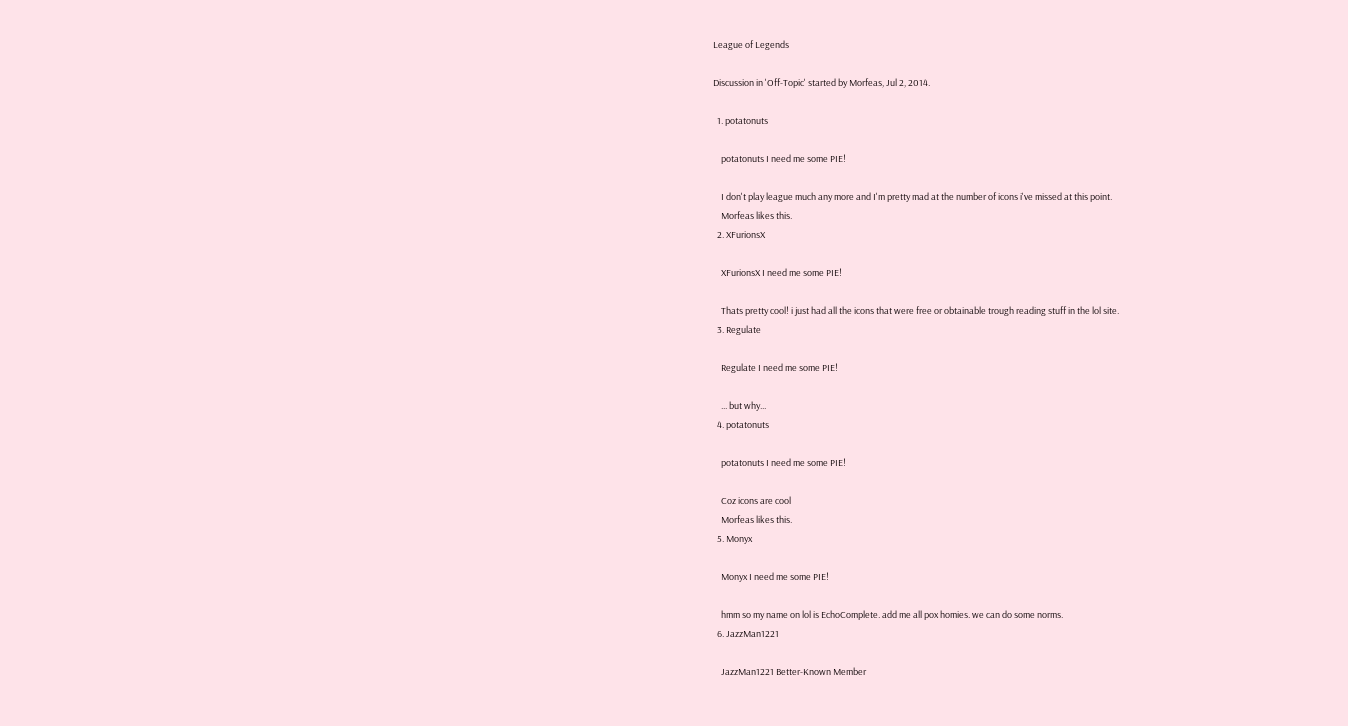League of Legends

Discussion in 'Off-Topic' started by Morfeas, Jul 2, 2014.

  1. potatonuts

    potatonuts I need me some PIE!

    I don't play league much any more and I'm pretty mad at the number of icons i've missed at this point.
    Morfeas likes this.
  2. XFurionsX

    XFurionsX I need me some PIE!

    Thats pretty cool! i just had all the icons that were free or obtainable trough reading stuff in the lol site.
  3. Regulate

    Regulate I need me some PIE!

    ... but why...
  4. potatonuts

    potatonuts I need me some PIE!

    Coz icons are cool
    Morfeas likes this.
  5. Monyx

    Monyx I need me some PIE!

    hmm so my name on lol is EchoComplete. add me all pox homies. we can do some norms.
  6. JazzMan1221

    JazzMan1221 Better-Known Member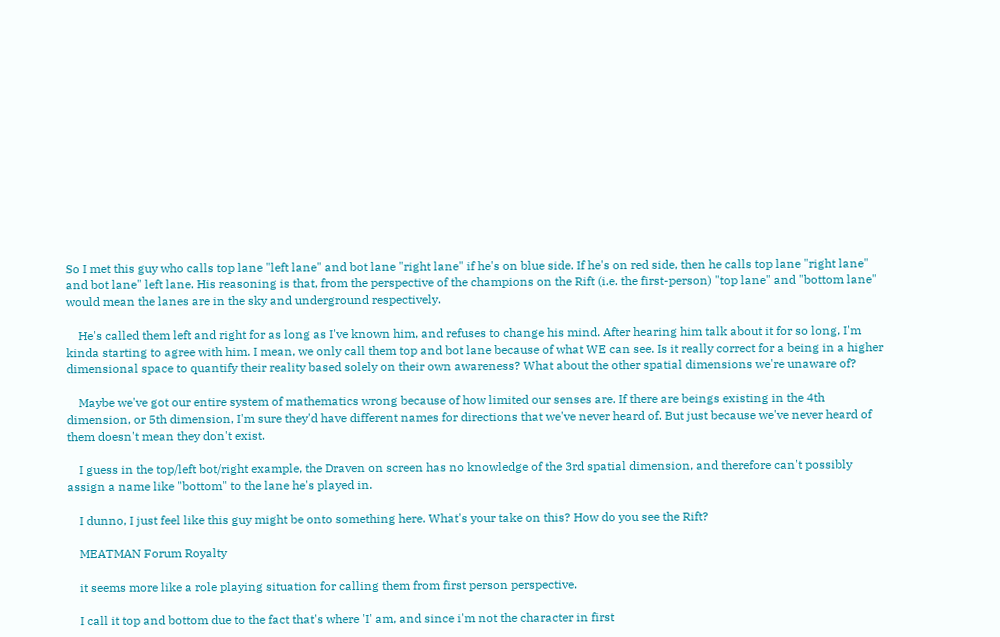So I met this guy who calls top lane "left lane" and bot lane "right lane" if he's on blue side. If he's on red side, then he calls top lane "right lane" and bot lane" left lane. His reasoning is that, from the perspective of the champions on the Rift (i.e. the first-person) "top lane" and "bottom lane" would mean the lanes are in the sky and underground respectively.

    He's called them left and right for as long as I've known him, and refuses to change his mind. After hearing him talk about it for so long, I'm kinda starting to agree with him. I mean, we only call them top and bot lane because of what WE can see. Is it really correct for a being in a higher dimensional space to quantify their reality based solely on their own awareness? What about the other spatial dimensions we're unaware of?

    Maybe we've got our entire system of mathematics wrong because of how limited our senses are. If there are beings existing in the 4th dimension, or 5th dimension, I'm sure they'd have different names for directions that we've never heard of. But just because we've never heard of them doesn't mean they don't exist.

    I guess in the top/left bot/right example, the Draven on screen has no knowledge of the 3rd spatial dimension, and therefore can't possibly assign a name like "bottom" to the lane he's played in.

    I dunno, I just feel like this guy might be onto something here. What's your take on this? How do you see the Rift?

    MEATMAN Forum Royalty

    it seems more like a role playing situation for calling them from first person perspective.

    I call it top and bottom due to the fact that's where 'I' am, and since i'm not the character in first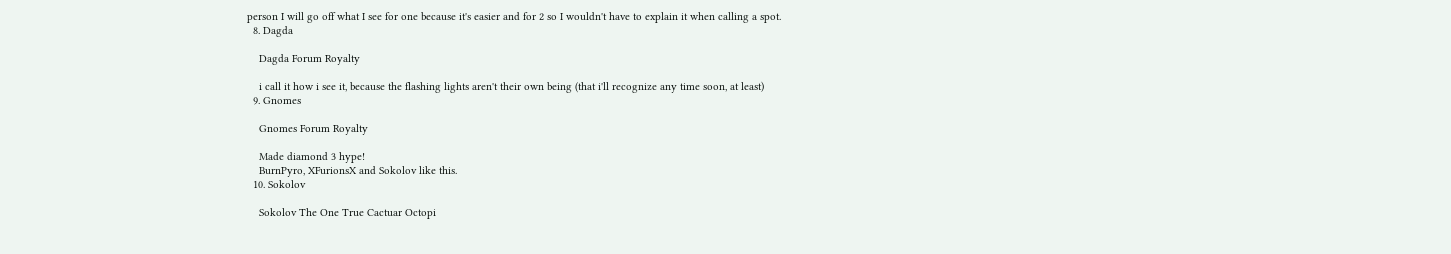person I will go off what I see for one because it's easier and for 2 so I wouldn't have to explain it when calling a spot.
  8. Dagda

    Dagda Forum Royalty

    i call it how i see it, because the flashing lights aren't their own being (that i'll recognize any time soon, at least)
  9. Gnomes

    Gnomes Forum Royalty

    Made diamond 3 hype!
    BurnPyro, XFurionsX and Sokolov like this.
  10. Sokolov

    Sokolov The One True Cactuar Octopi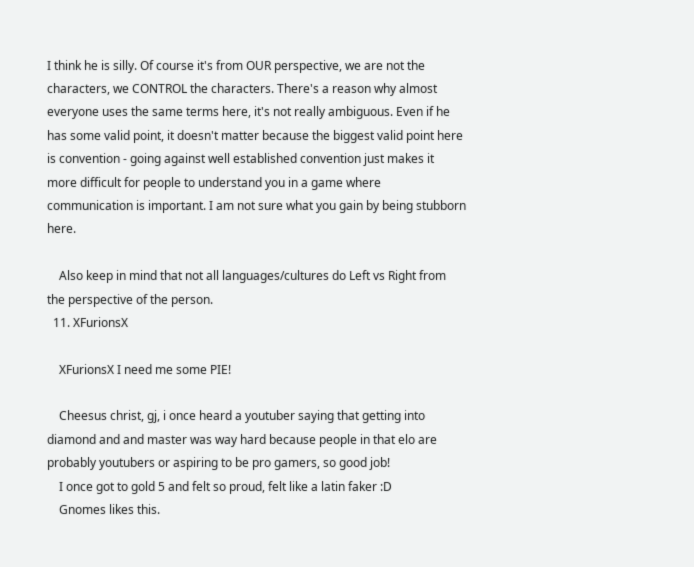I think he is silly. Of course it's from OUR perspective, we are not the characters, we CONTROL the characters. There's a reason why almost everyone uses the same terms here, it's not really ambiguous. Even if he has some valid point, it doesn't matter because the biggest valid point here is convention - going against well established convention just makes it more difficult for people to understand you in a game where communication is important. I am not sure what you gain by being stubborn here.

    Also keep in mind that not all languages/cultures do Left vs Right from the perspective of the person.
  11. XFurionsX

    XFurionsX I need me some PIE!

    Cheesus christ, gj, i once heard a youtuber saying that getting into diamond and and master was way hard because people in that elo are probably youtubers or aspiring to be pro gamers, so good job!
    I once got to gold 5 and felt so proud, felt like a latin faker :D
    Gnomes likes this.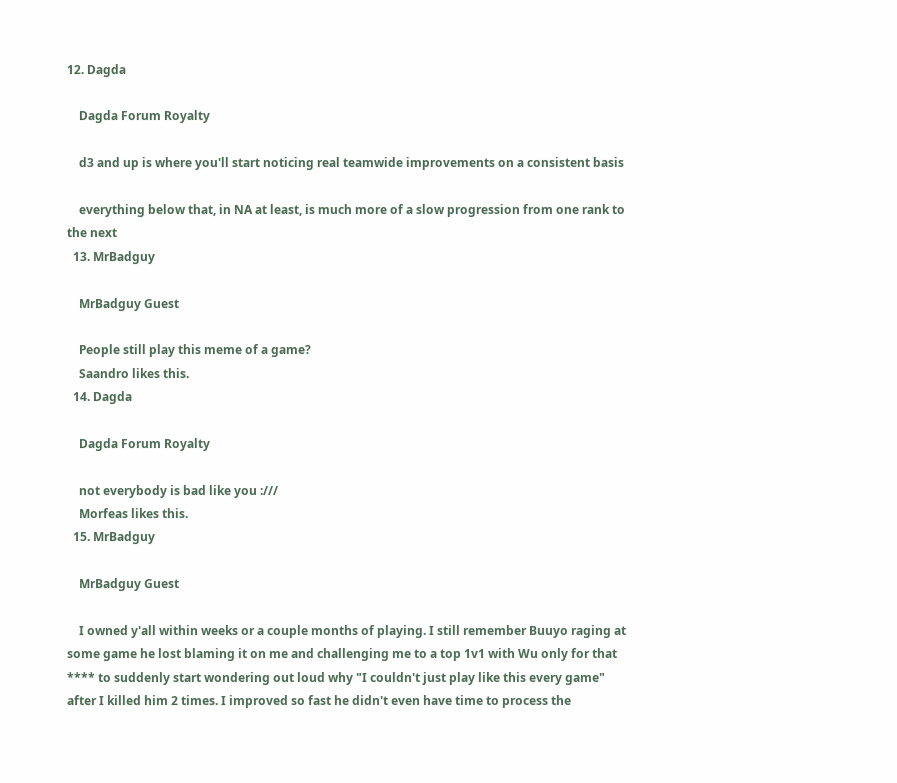12. Dagda

    Dagda Forum Royalty

    d3 and up is where you'll start noticing real teamwide improvements on a consistent basis

    everything below that, in NA at least, is much more of a slow progression from one rank to the next
  13. MrBadguy

    MrBadguy Guest

    People still play this meme of a game?
    Saandro likes this.
  14. Dagda

    Dagda Forum Royalty

    not everybody is bad like you :///
    Morfeas likes this.
  15. MrBadguy

    MrBadguy Guest

    I owned y'all within weeks or a couple months of playing. I still remember Buuyo raging at some game he lost blaming it on me and challenging me to a top 1v1 with Wu only for that **** to suddenly start wondering out loud why "I couldn't just play like this every game" after I killed him 2 times. I improved so fast he didn't even have time to process the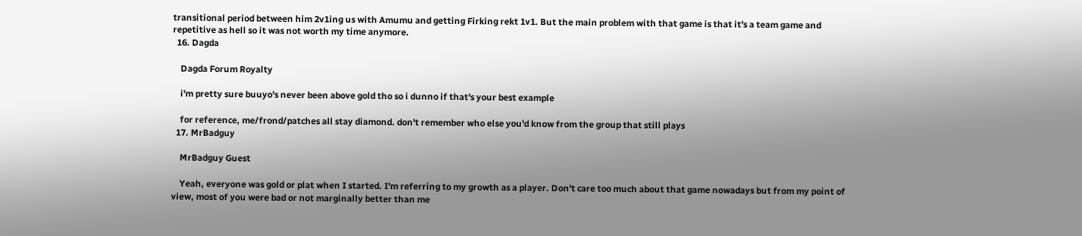transitional period between him 2v1ing us with Amumu and getting Firking rekt 1v1. But the main problem with that game is that it's a team game and repetitive as hell so it was not worth my time anymore.
  16. Dagda

    Dagda Forum Royalty

    i'm pretty sure buuyo's never been above gold tho so i dunno if that's your best example

    for reference, me/frond/patches all stay diamond. don't remember who else you'd know from the group that still plays
  17. MrBadguy

    MrBadguy Guest

    Yeah, everyone was gold or plat when I started. I'm referring to my growth as a player. Don't care too much about that game nowadays but from my point of view, most of you were bad or not marginally better than me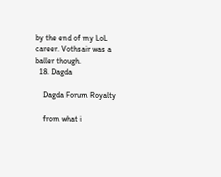by the end of my LoL career. Vothsair was a baller though.
  18. Dagda

    Dagda Forum Royalty

    from what i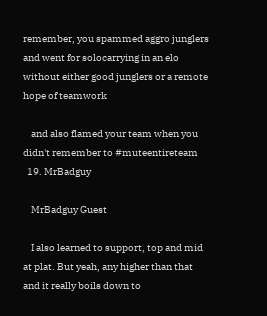remember, you spammed aggro junglers and went for solocarrying in an elo without either good junglers or a remote hope of teamwork

    and also flamed your team when you didn't remember to #muteentireteam
  19. MrBadguy

    MrBadguy Guest

    I also learned to support, top and mid at plat. But yeah, any higher than that and it really boils down to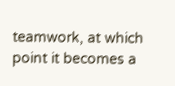teamwork, at which point it becomes a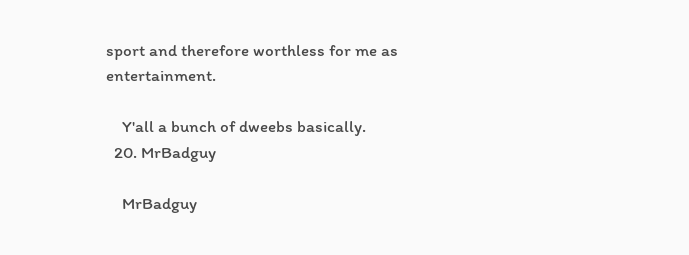sport and therefore worthless for me as entertainment.

    Y'all a bunch of dweebs basically.
  20. MrBadguy

    MrBadguy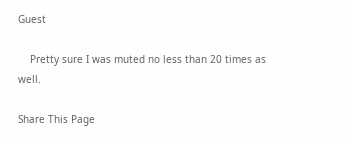Guest

    Pretty sure I was muted no less than 20 times as well.

Share This Page